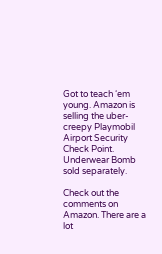Got to teach ‘em young. Amazon is selling the uber-creepy Playmobil Airport Security Check Point. Underwear Bomb sold separately.

Check out the comments on Amazon. There are a lot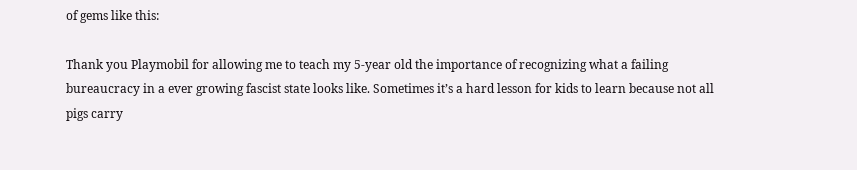of gems like this:

Thank you Playmobil for allowing me to teach my 5-year old the importance of recognizing what a failing bureaucracy in a ever growing fascist state looks like. Sometimes it’s a hard lesson for kids to learn because not all pigs carry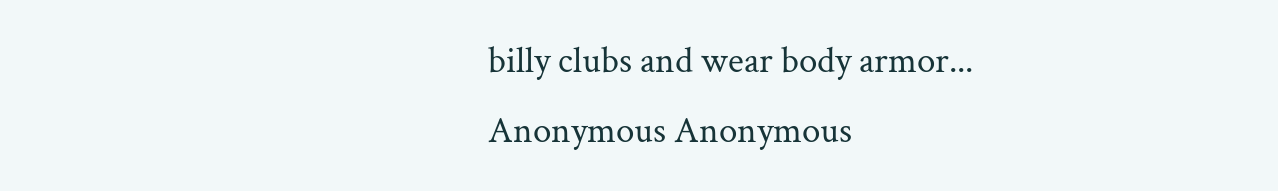billy clubs and wear body armor...
Anonymous Anonymous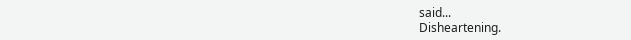said...
Disheartening.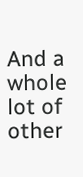And a whole lot of other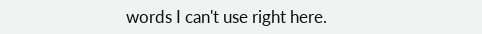words I can't use right here.